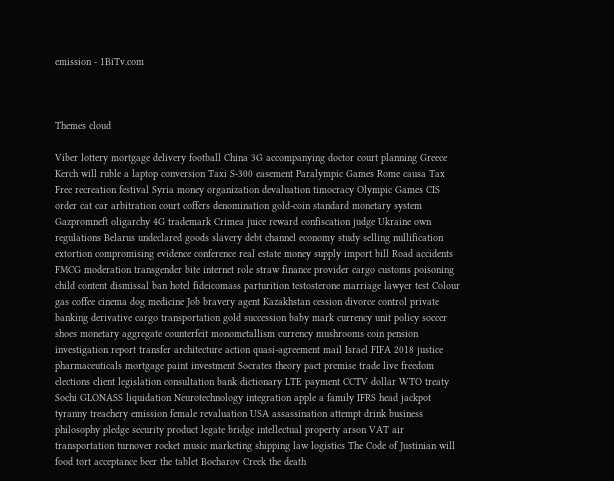emission - 1BiTv.com



Themes cloud

Viber lottery mortgage delivery football China 3G accompanying doctor court planning Greece Kerch will ruble a laptop conversion Taxi S-300 easement Paralympic Games Rome causa Tax Free recreation festival Syria money organization devaluation timocracy Olympic Games CIS order cat car arbitration court coffers denomination gold-coin standard monetary system Gazpromneft oligarchy 4G trademark Crimea juice reward confiscation judge Ukraine own regulations Belarus undeclared goods slavery debt channel economy study selling nullification extortion compromising evidence conference real estate money supply import bill Road accidents FMCG moderation transgender bite internet role straw finance provider cargo customs poisoning child content dismissal ban hotel fideicomass parturition testosterone marriage lawyer test Colour gas coffee cinema dog medicine Job bravery agent Kazakhstan cession divorce control private banking derivative cargo transportation gold succession baby mark currency unit policy soccer shoes monetary aggregate counterfeit monometallism currency mushrooms coin pension investigation report transfer architecture action quasi-agreement mail Israel FIFA 2018 justice pharmaceuticals mortgage paint investment Socrates theory pact premise trade live freedom elections client legislation consultation bank dictionary LTE payment CCTV dollar WTO treaty Sochi GLONASS liquidation Neurotechnology integration apple a family IFRS head jackpot tyranny treachery emission female revaluation USA assassination attempt drink business philosophy pledge security product legate bridge intellectual property arson VAT air transportation turnover rocket music marketing shipping law logistics The Code of Justinian will food tort acceptance beer the tablet Bocharov Creek the death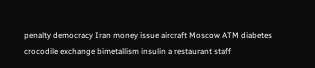penalty democracy Iran money issue aircraft Moscow ATM diabetes crocodile exchange bimetallism insulin a restaurant staff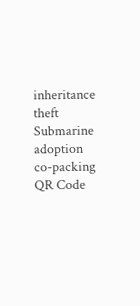inheritance theft Submarine adoption co-packing QR Code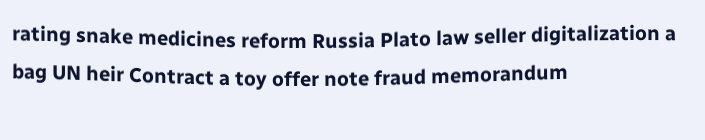rating snake medicines reform Russia Plato law seller digitalization a bag UN heir Contract a toy offer note fraud memorandum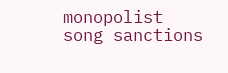monopolist song sanctions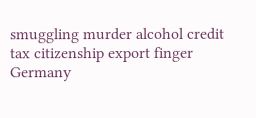smuggling murder alcohol credit tax citizenship export finger Germany